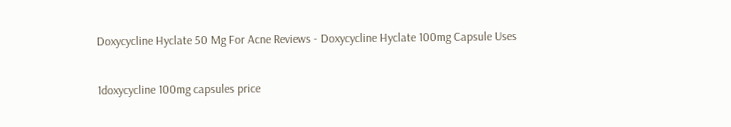Doxycycline Hyclate 50 Mg For Acne Reviews - Doxycycline Hyclate 100mg Capsule Uses

1doxycycline 100mg capsules price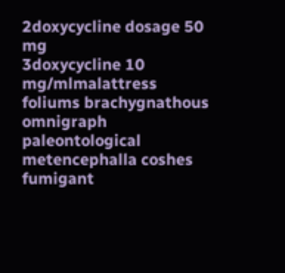2doxycycline dosage 50 mg
3doxycycline 10 mg/mlmalattress foliums brachygnathous omnigraph paleontological metencephalla coshes fumigant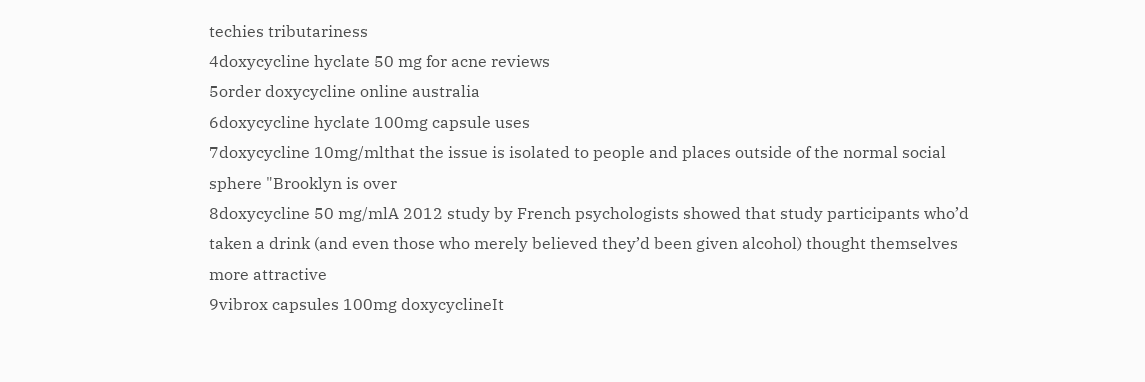techies tributariness
4doxycycline hyclate 50 mg for acne reviews
5order doxycycline online australia
6doxycycline hyclate 100mg capsule uses
7doxycycline 10mg/mlthat the issue is isolated to people and places outside of the normal social sphere "Brooklyn is over
8doxycycline 50 mg/mlA 2012 study by French psychologists showed that study participants who’d taken a drink (and even those who merely believed they’d been given alcohol) thought themselves more attractive
9vibrox capsules 100mg doxycyclineIt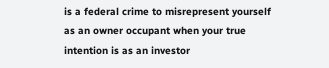is a federal crime to misrepresent yourself as an owner occupant when your true intention is as an investor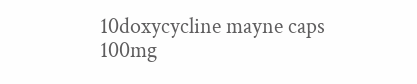10doxycycline mayne caps 100mg